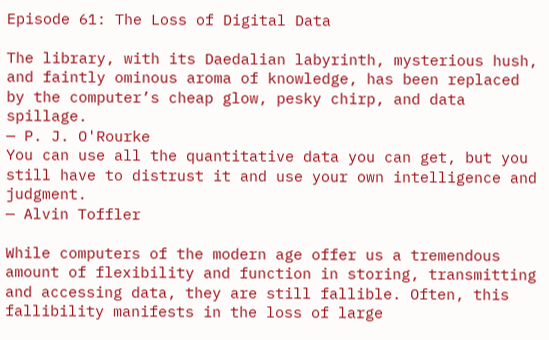Episode 61: The Loss of Digital Data

The library, with its Daedalian labyrinth, mysterious hush, and faintly ominous aroma of knowledge, has been replaced by the computer’s cheap glow, pesky chirp, and data spillage.
— P. J. O'Rourke
You can use all the quantitative data you can get, but you still have to distrust it and use your own intelligence and judgment.
— Alvin Toffler

While computers of the modern age offer us a tremendous amount of flexibility and function in storing, transmitting and accessing data, they are still fallible. Often, this fallibility manifests in the loss of large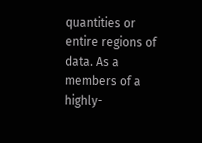quantities or entire regions of data. As a members of a highly-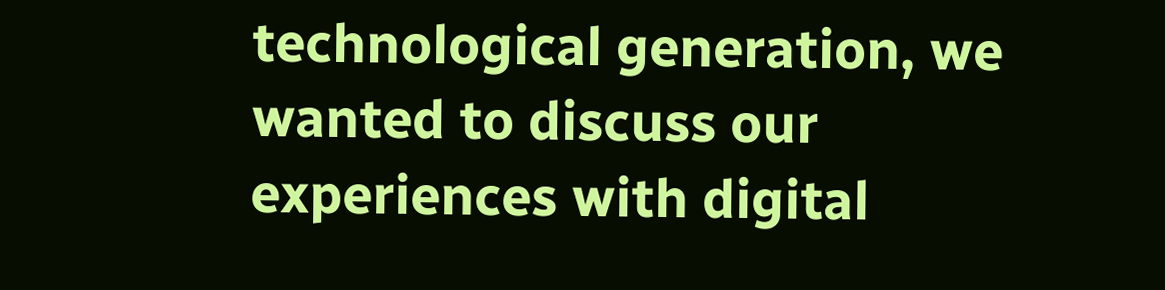technological generation, we wanted to discuss our experiences with digital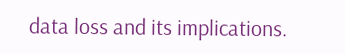data loss and its implications.